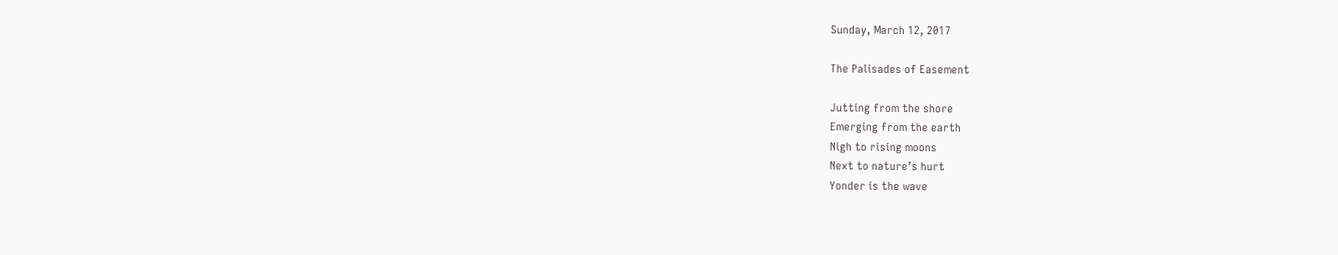Sunday, March 12, 2017

The Palisades of Easement

Jutting from the shore
Emerging from the earth
Nigh to rising moons
Next to nature’s hurt
Yonder is the wave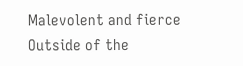Malevolent and fierce
Outside of the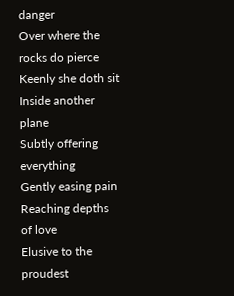danger
Over where the rocks do pierce
Keenly she doth sit
Inside another plane
Subtly offering everything
Gently easing pain
Reaching depths of love
Elusive to the proudest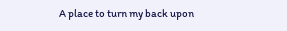A place to turn my back upon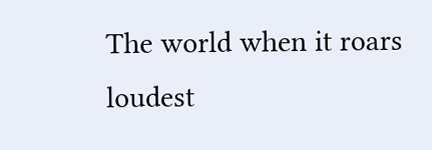The world when it roars loudest